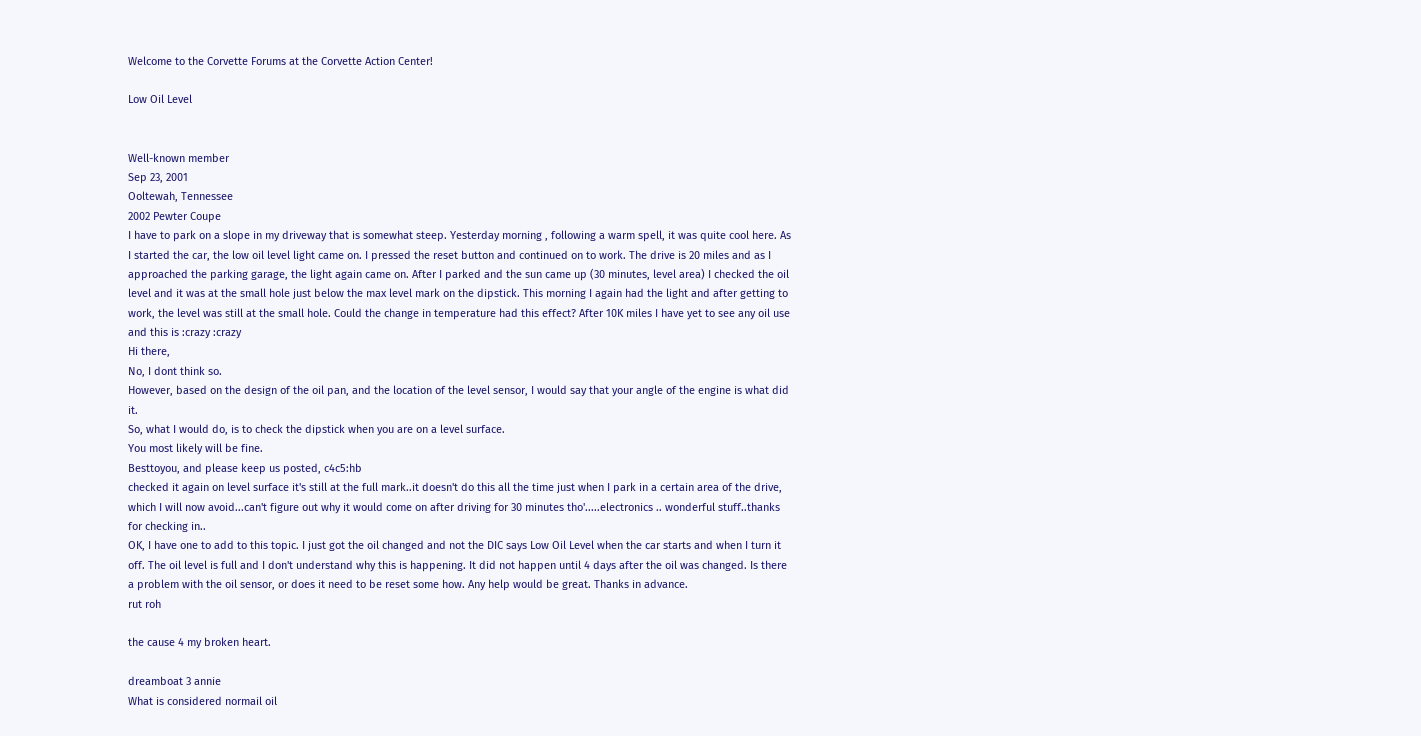Welcome to the Corvette Forums at the Corvette Action Center!

Low Oil Level


Well-known member
Sep 23, 2001
Ooltewah, Tennessee
2002 Pewter Coupe
I have to park on a slope in my driveway that is somewhat steep. Yesterday morning , following a warm spell, it was quite cool here. As I started the car, the low oil level light came on. I pressed the reset button and continued on to work. The drive is 20 miles and as I approached the parking garage, the light again came on. After I parked and the sun came up (30 minutes, level area) I checked the oil level and it was at the small hole just below the max level mark on the dipstick. This morning I again had the light and after getting to work, the level was still at the small hole. Could the change in temperature had this effect? After 10K miles I have yet to see any oil use and this is :crazy :crazy
Hi there,
No, I dont think so.
However, based on the design of the oil pan, and the location of the level sensor, I would say that your angle of the engine is what did it.
So, what I would do, is to check the dipstick when you are on a level surface.
You most likely will be fine.
Besttoyou, and please keep us posted, c4c5:hb
checked it again on level surface it's still at the full mark..it doesn't do this all the time just when I park in a certain area of the drive, which I will now avoid...can't figure out why it would come on after driving for 30 minutes tho'.....electronics .. wonderful stuff..thanks for checking in..
OK, I have one to add to this topic. I just got the oil changed and not the DIC says Low Oil Level when the car starts and when I turn it off. The oil level is full and I don't understand why this is happening. It did not happen until 4 days after the oil was changed. Is there a problem with the oil sensor, or does it need to be reset some how. Any help would be great. Thanks in advance.
rut roh

the cause 4 my broken heart.

dreamboat 3 annie
What is considered normail oil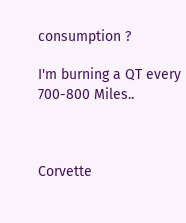consumption ?

I'm burning a QT every 700-800 Miles..



Corvette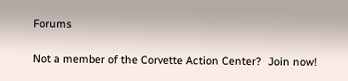Forums

Not a member of the Corvette Action Center?  Join now!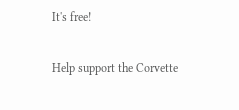It's free!

Help support the Corvette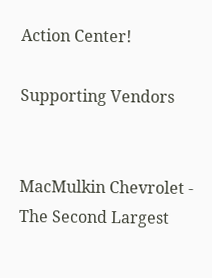Action Center!

Supporting Vendors


MacMulkin Chevrolet - The Second Largest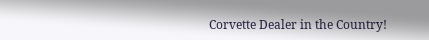Corvette Dealer in the Country!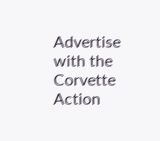Advertise with the Corvette Action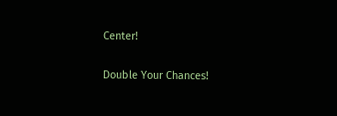Center!

Double Your Chances!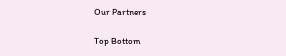Our Partners

Top Bottom